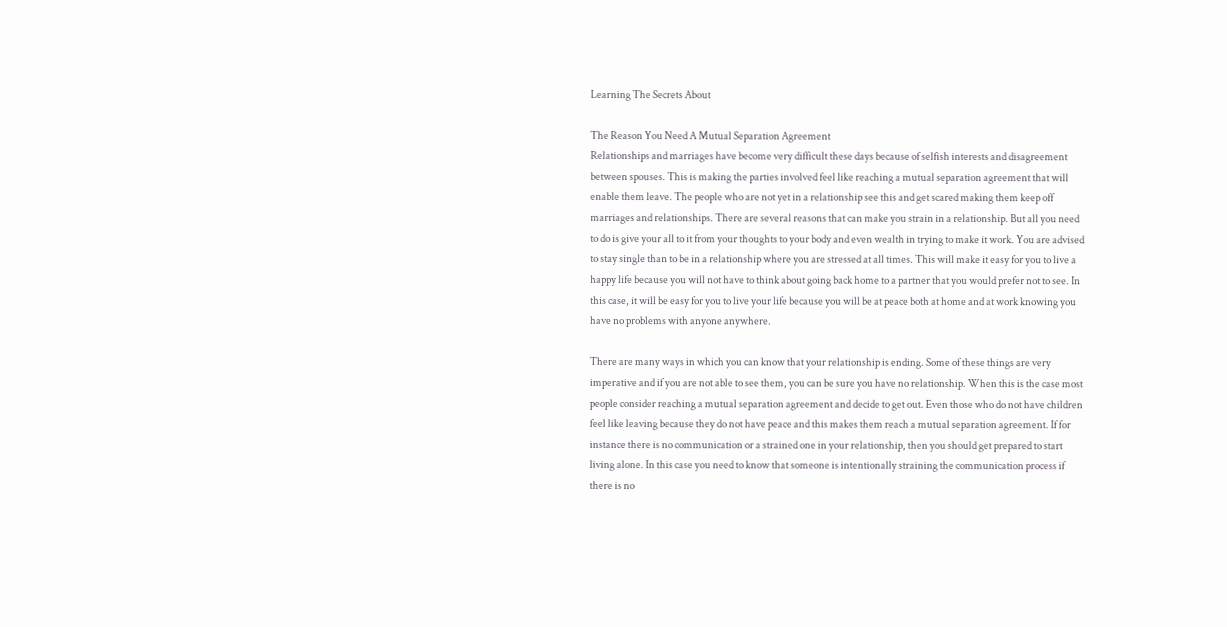Learning The Secrets About

The Reason You Need A Mutual Separation Agreement
Relationships and marriages have become very difficult these days because of selfish interests and disagreement between spouses. This is making the parties involved feel like reaching a mutual separation agreement that will enable them leave. The people who are not yet in a relationship see this and get scared making them keep off marriages and relationships. There are several reasons that can make you strain in a relationship. But all you need to do is give your all to it from your thoughts to your body and even wealth in trying to make it work. You are advised to stay single than to be in a relationship where you are stressed at all times. This will make it easy for you to live a happy life because you will not have to think about going back home to a partner that you would prefer not to see. In this case, it will be easy for you to live your life because you will be at peace both at home and at work knowing you have no problems with anyone anywhere.

There are many ways in which you can know that your relationship is ending. Some of these things are very imperative and if you are not able to see them, you can be sure you have no relationship. When this is the case most people consider reaching a mutual separation agreement and decide to get out. Even those who do not have children feel like leaving because they do not have peace and this makes them reach a mutual separation agreement. If for instance there is no communication or a strained one in your relationship, then you should get prepared to start living alone. In this case you need to know that someone is intentionally straining the communication process if there is no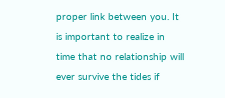proper link between you. It is important to realize in time that no relationship will ever survive the tides if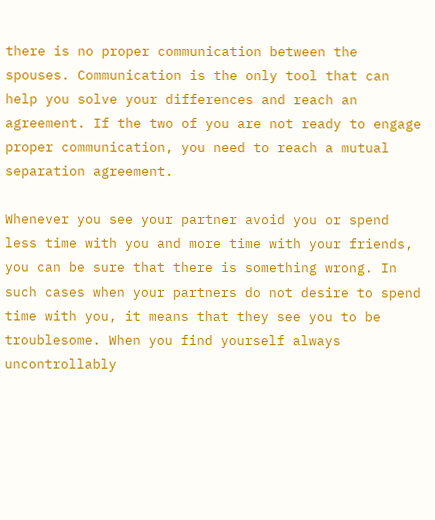there is no proper communication between the spouses. Communication is the only tool that can help you solve your differences and reach an agreement. If the two of you are not ready to engage proper communication, you need to reach a mutual separation agreement.

Whenever you see your partner avoid you or spend less time with you and more time with your friends, you can be sure that there is something wrong. In such cases when your partners do not desire to spend time with you, it means that they see you to be troublesome. When you find yourself always uncontrollably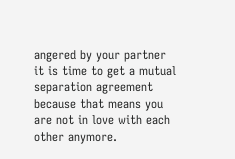angered by your partner it is time to get a mutual separation agreement because that means you are not in love with each other anymore.